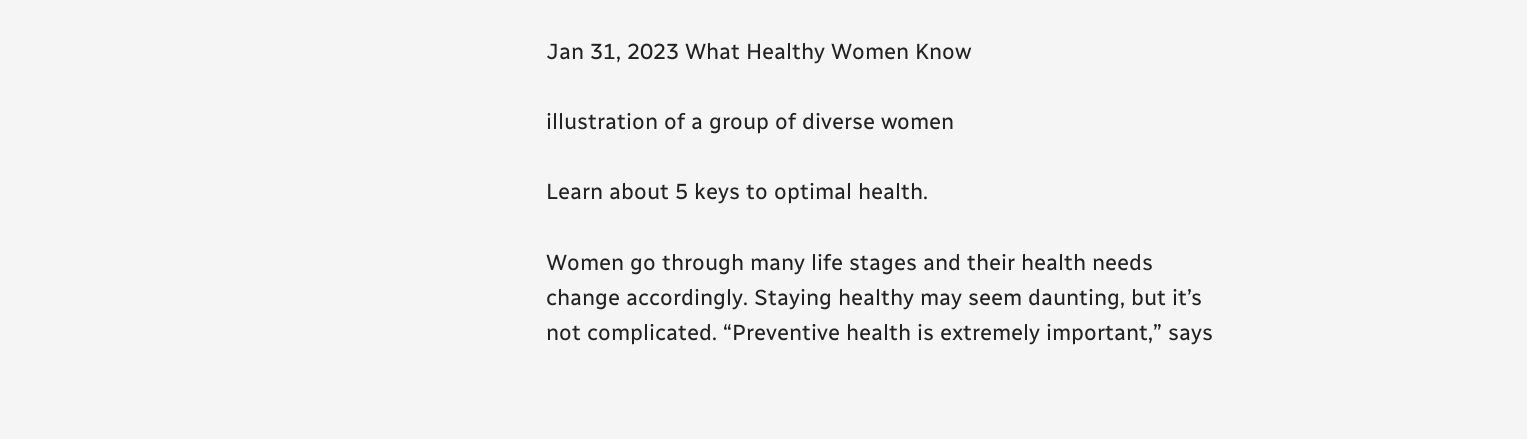Jan 31, 2023 What Healthy Women Know

illustration of a group of diverse women

Learn about 5 keys to optimal health.

Women go through many life stages and their health needs change accordingly. Staying healthy may seem daunting, but it’s not complicated. “Preventive health is extremely important,” says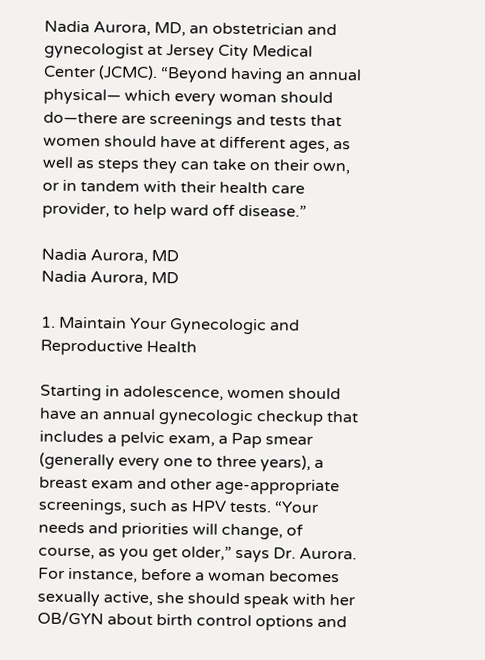Nadia Aurora, MD, an obstetrician and gynecologist at Jersey City Medical Center (JCMC). “Beyond having an annual physical— which every woman should do—there are screenings and tests that women should have at different ages, as well as steps they can take on their own, or in tandem with their health care provider, to help ward off disease.”

Nadia Aurora, MD
Nadia Aurora, MD

1. Maintain Your Gynecologic and Reproductive Health

Starting in adolescence, women should have an annual gynecologic checkup that includes a pelvic exam, a Pap smear (generally every one to three years), a breast exam and other age-appropriate screenings, such as HPV tests. “Your needs and priorities will change, of course, as you get older,” says Dr. Aurora. For instance, before a woman becomes sexually active, she should speak with her OB/GYN about birth control options and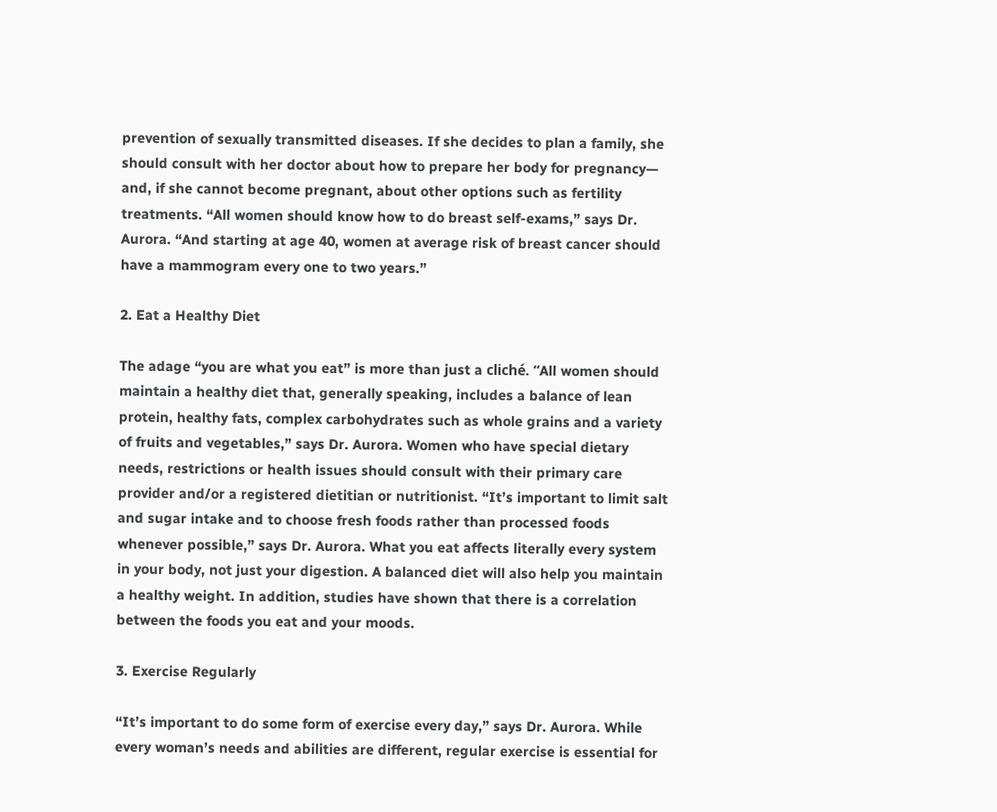prevention of sexually transmitted diseases. If she decides to plan a family, she should consult with her doctor about how to prepare her body for pregnancy— and, if she cannot become pregnant, about other options such as fertility treatments. “All women should know how to do breast self-exams,” says Dr. Aurora. “And starting at age 40, women at average risk of breast cancer should have a mammogram every one to two years.”

2. Eat a Healthy Diet

The adage “you are what you eat” is more than just a cliché. “All women should maintain a healthy diet that, generally speaking, includes a balance of lean protein, healthy fats, complex carbohydrates such as whole grains and a variety of fruits and vegetables,” says Dr. Aurora. Women who have special dietary needs, restrictions or health issues should consult with their primary care provider and/or a registered dietitian or nutritionist. “It’s important to limit salt and sugar intake and to choose fresh foods rather than processed foods whenever possible,” says Dr. Aurora. What you eat affects literally every system in your body, not just your digestion. A balanced diet will also help you maintain a healthy weight. In addition, studies have shown that there is a correlation between the foods you eat and your moods.

3. Exercise Regularly

“It’s important to do some form of exercise every day,” says Dr. Aurora. While every woman’s needs and abilities are different, regular exercise is essential for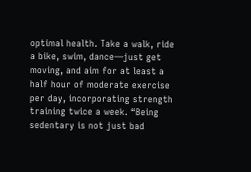optimal health. Take a walk, ride a bike, swim, dance—just get moving, and aim for at least a half hour of moderate exercise per day, incorporating strength training twice a week. “Being sedentary is not just bad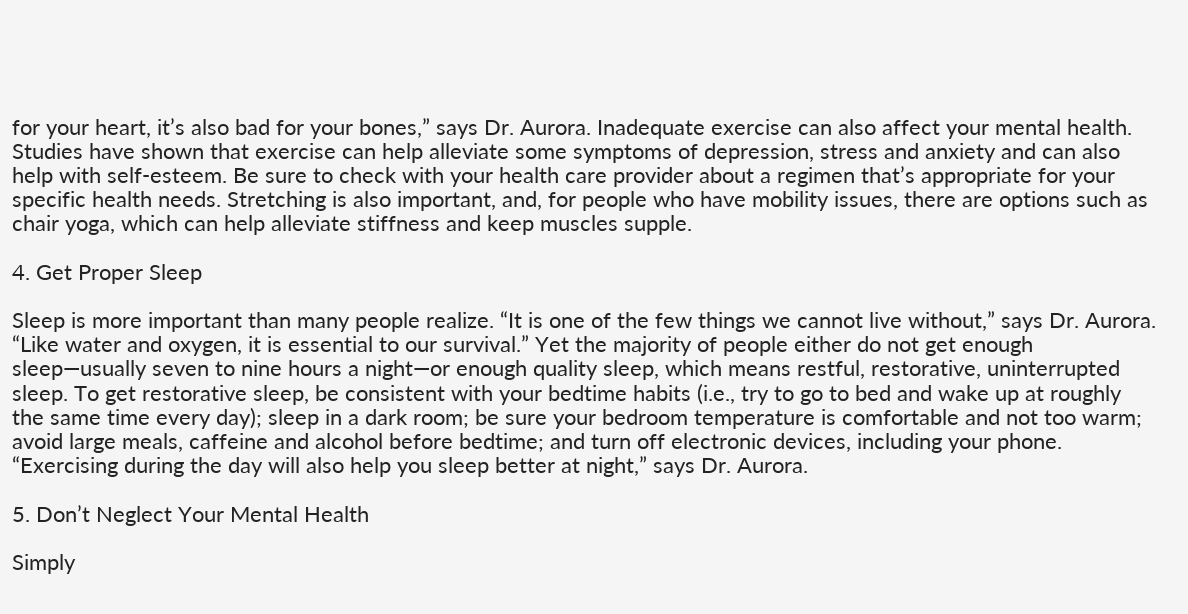for your heart, it’s also bad for your bones,” says Dr. Aurora. Inadequate exercise can also affect your mental health. Studies have shown that exercise can help alleviate some symptoms of depression, stress and anxiety and can also help with self-esteem. Be sure to check with your health care provider about a regimen that’s appropriate for your specific health needs. Stretching is also important, and, for people who have mobility issues, there are options such as chair yoga, which can help alleviate stiffness and keep muscles supple.

4. Get Proper Sleep

Sleep is more important than many people realize. “It is one of the few things we cannot live without,” says Dr. Aurora. “Like water and oxygen, it is essential to our survival.” Yet the majority of people either do not get enough sleep—usually seven to nine hours a night—or enough quality sleep, which means restful, restorative, uninterrupted sleep. To get restorative sleep, be consistent with your bedtime habits (i.e., try to go to bed and wake up at roughly the same time every day); sleep in a dark room; be sure your bedroom temperature is comfortable and not too warm; avoid large meals, caffeine and alcohol before bedtime; and turn off electronic devices, including your phone. “Exercising during the day will also help you sleep better at night,” says Dr. Aurora.

5. Don’t Neglect Your Mental Health

Simply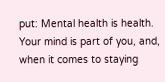put: Mental health is health. Your mind is part of you, and, when it comes to staying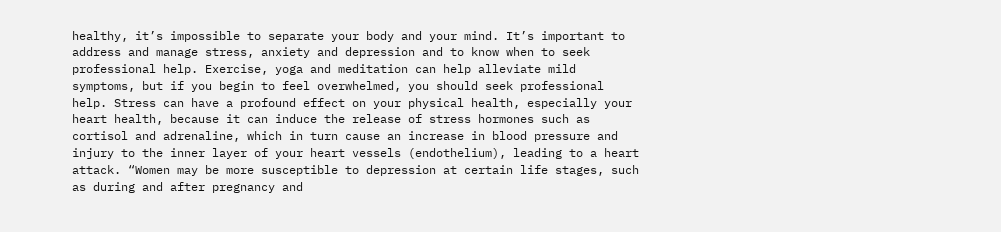healthy, it’s impossible to separate your body and your mind. It’s important to address and manage stress, anxiety and depression and to know when to seek professional help. Exercise, yoga and meditation can help alleviate mild symptoms, but if you begin to feel overwhelmed, you should seek professional help. Stress can have a profound effect on your physical health, especially your heart health, because it can induce the release of stress hormones such as cortisol and adrenaline, which in turn cause an increase in blood pressure and injury to the inner layer of your heart vessels (endothelium), leading to a heart attack. “Women may be more susceptible to depression at certain life stages, such as during and after pregnancy and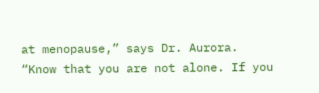at menopause,” says Dr. Aurora. “Know that you are not alone. If you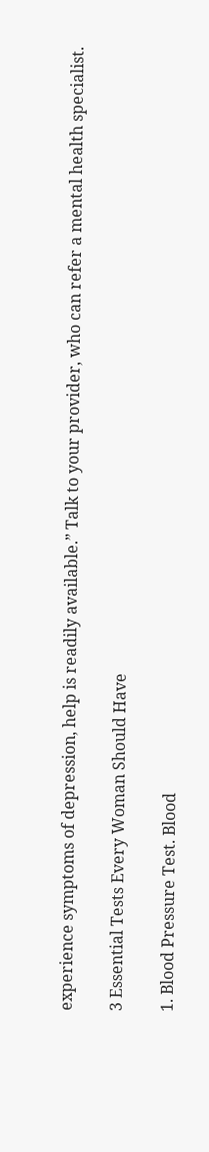experience symptoms of depression, help is readily available.” Talk to your provider, who can refer a mental health specialist.

3 Essential Tests Every Woman Should Have

1. Blood Pressure Test. Blood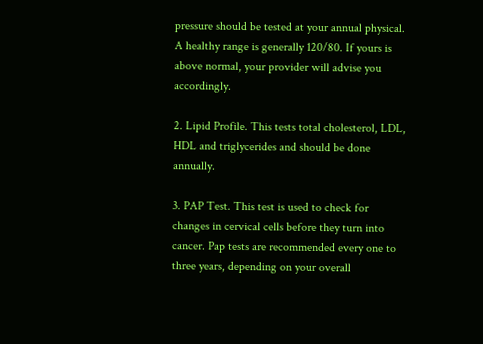pressure should be tested at your annual physical. A healthy range is generally 120/80. If yours is above normal, your provider will advise you accordingly.

2. Lipid Profile. This tests total cholesterol, LDL, HDL and triglycerides and should be done annually.

3. PAP Test. This test is used to check for changes in cervical cells before they turn into cancer. Pap tests are recommended every one to three years, depending on your overall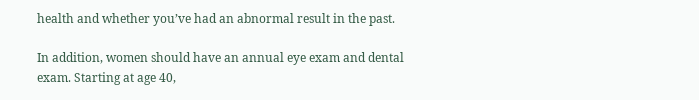health and whether you’ve had an abnormal result in the past.

In addition, women should have an annual eye exam and dental exam. Starting at age 40,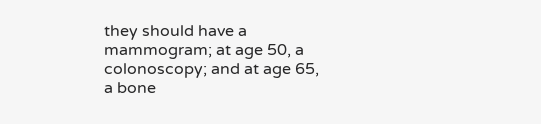they should have a mammogram; at age 50, a colonoscopy; and at age 65, a bone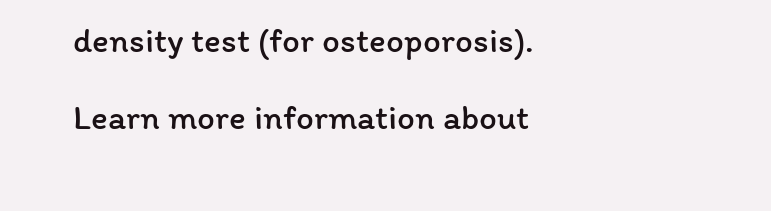density test (for osteoporosis).

Learn more information about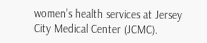women’s health services at Jersey City Medical Center (JCMC).